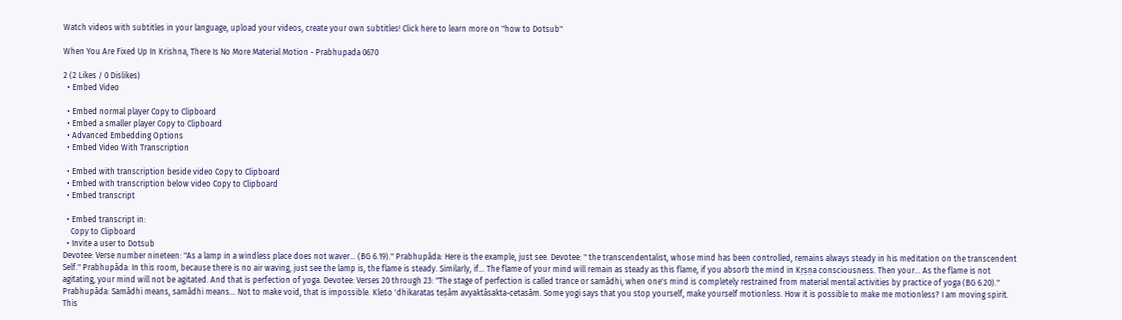Watch videos with subtitles in your language, upload your videos, create your own subtitles! Click here to learn more on "how to Dotsub"

When You Are Fixed Up In Krishna, There Is No More Material Motion - Prabhupada 0670

2 (2 Likes / 0 Dislikes)
  • Embed Video

  • Embed normal player Copy to Clipboard
  • Embed a smaller player Copy to Clipboard
  • Advanced Embedding Options
  • Embed Video With Transcription

  • Embed with transcription beside video Copy to Clipboard
  • Embed with transcription below video Copy to Clipboard
  • Embed transcript

  • Embed transcript in:
    Copy to Clipboard
  • Invite a user to Dotsub
Devotee: Verse number nineteen: "As a lamp in a windless place does not waver... (BG 6.19)." Prabhupāda: Here is the example, just see. Devotee: " the transcendentalist, whose mind has been controlled, remains always steady in his meditation on the transcendent Self." Prabhupāda: In this room, because there is no air waving, just see the lamp is, the flame is steady. Similarly, if… The flame of your mind will remain as steady as this flame, if you absorb the mind in Kṛṣṇa consciousness. Then your… As the flame is not agitating, your mind will not be agitated. And that is perfection of yoga. Devotee: Verses 20 through 23: "The stage of perfection is called trance or samādhi, when one's mind is completely restrained from material mental activities by practice of yoga (BG 6.20)." Prabhupāda: Samādhi means, samādhi means… Not to make void, that is impossible. Kleśo 'dhikaratas teṣām avyaktāsakta-cetasām. Some yogi says that you stop yourself, make yourself motionless. How it is possible to make me motionless? I am moving spirit. This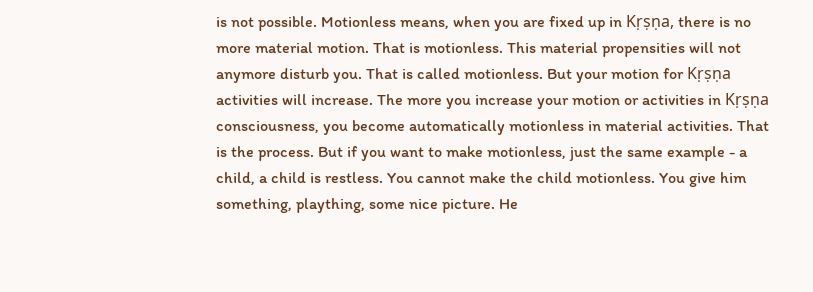is not possible. Motionless means, when you are fixed up in Kṛṣṇa, there is no more material motion. That is motionless. This material propensities will not anymore disturb you. That is called motionless. But your motion for Kṛṣṇa activities will increase. The more you increase your motion or activities in Kṛṣṇa consciousness, you become automatically motionless in material activities. That is the process. But if you want to make motionless, just the same example - a child, a child is restless. You cannot make the child motionless. You give him something, plaything, some nice picture. He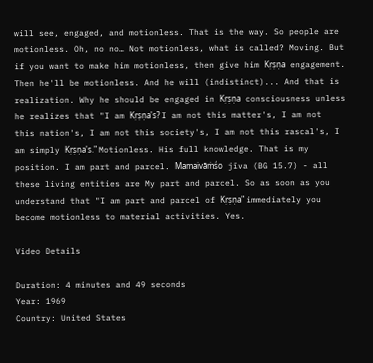will see, engaged, and motionless. That is the way. So people are motionless. Oh, no no… Not motionless, what is called? Moving. But if you want to make him motionless, then give him Kṛṣṇa engagement. Then he'll be motionless. And he will (indistinct)... And that is realization. Why he should be engaged in Kṛṣṇa consciousness unless he realizes that "I am Kṛṣṇa's? I am not this matter's, I am not this nation's, I am not this society's, I am not this rascal's, I am simply Kṛṣṇa's." Motionless. His full knowledge. That is my position. I am part and parcel. Mamaivāṁśo jīva (BG 15.7) - all these living entities are My part and parcel. So as soon as you understand that "I am part and parcel of Kṛṣṇa" immediately you become motionless to material activities. Yes.

Video Details

Duration: 4 minutes and 49 seconds
Year: 1969
Country: United States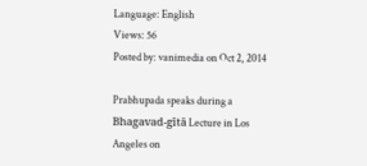Language: English
Views: 56
Posted by: vanimedia on Oct 2, 2014

Prabhupada speaks during a Bhagavad-gītā Lecture in Los Angeles on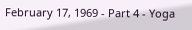February 17, 1969 - Part 4 - Yoga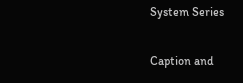System Series

Caption and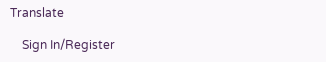Translate

    Sign In/Register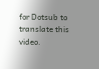for Dotsub to translate this video.